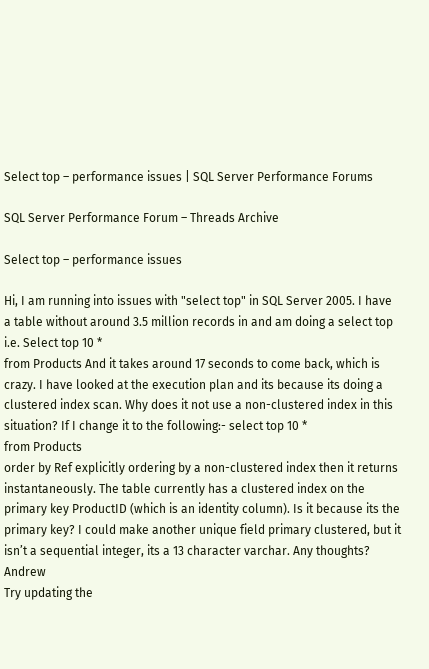Select top – performance issues | SQL Server Performance Forums

SQL Server Performance Forum – Threads Archive

Select top – performance issues

Hi, I am running into issues with "select top" in SQL Server 2005. I have a table without around 3.5 million records in and am doing a select top i.e. Select top 10 *
from Products And it takes around 17 seconds to come back, which is crazy. I have looked at the execution plan and its because its doing a clustered index scan. Why does it not use a non-clustered index in this situation? If I change it to the following:- select top 10 *
from Products
order by Ref explicitly ordering by a non-clustered index then it returns instantaneously. The table currently has a clustered index on the primary key ProductID (which is an identity column). Is it because its the primary key? I could make another unique field primary clustered, but it isn’t a sequential integer, its a 13 character varchar. Any thoughts? Andrew
Try updating the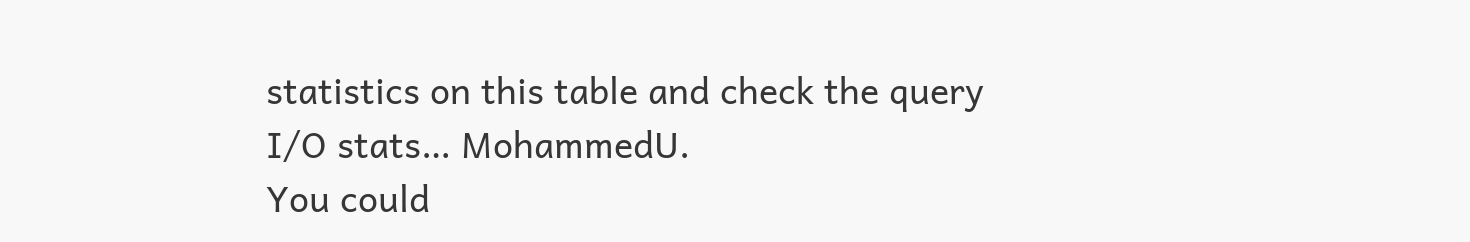statistics on this table and check the query I/O stats… MohammedU.
You could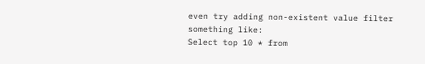even try adding non-existent value filter
something like:
Select top 10 * from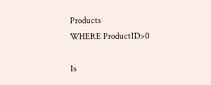Products
WHERE ProductID>0

Is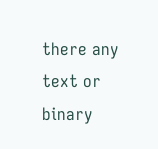there any text or binary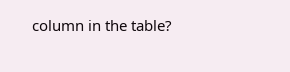column in the table?